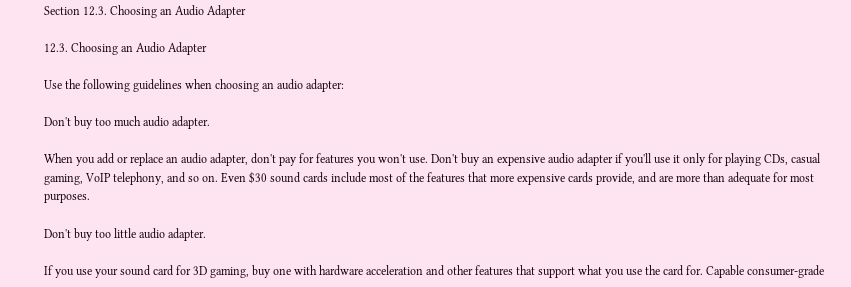Section 12.3. Choosing an Audio Adapter

12.3. Choosing an Audio Adapter

Use the following guidelines when choosing an audio adapter:

Don't buy too much audio adapter.

When you add or replace an audio adapter, don't pay for features you won't use. Don't buy an expensive audio adapter if you'll use it only for playing CDs, casual gaming, VoIP telephony, and so on. Even $30 sound cards include most of the features that more expensive cards provide, and are more than adequate for most purposes.

Don't buy too little audio adapter.

If you use your sound card for 3D gaming, buy one with hardware acceleration and other features that support what you use the card for. Capable consumer-grade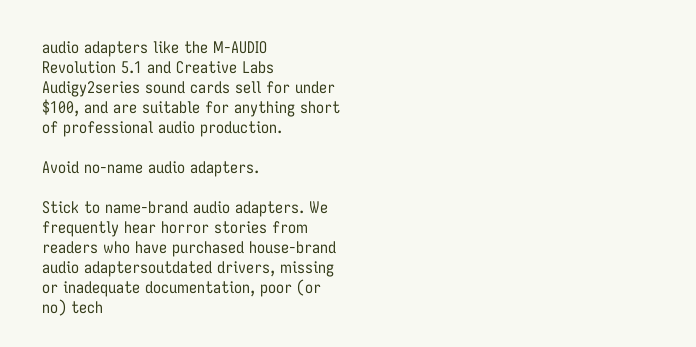audio adapters like the M-AUDIO Revolution 5.1 and Creative Labs Audigy2series sound cards sell for under $100, and are suitable for anything short of professional audio production.

Avoid no-name audio adapters.

Stick to name-brand audio adapters. We frequently hear horror stories from readers who have purchased house-brand audio adaptersoutdated drivers, missing or inadequate documentation, poor (or no) tech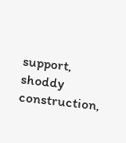support, shoddy construction,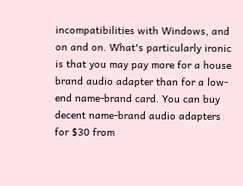incompatibilities with Windows, and on and on. What's particularly ironic is that you may pay more for a house brand audio adapter than for a low-end name-brand card. You can buy decent name-brand audio adapters for $30 from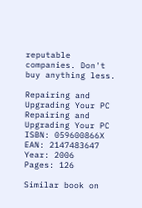reputable companies. Don't buy anything less.

Repairing and Upgrading Your PC
Repairing and Upgrading Your PC
ISBN: 059600866X
EAN: 2147483647
Year: 2006
Pages: 126

Similar book on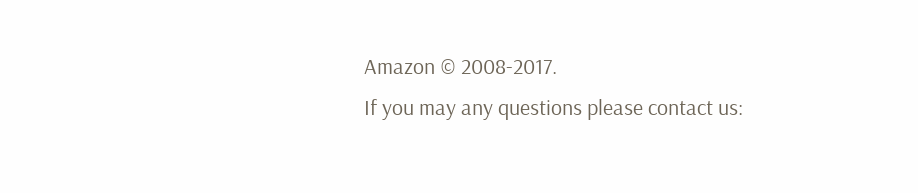Amazon © 2008-2017.
If you may any questions please contact us: